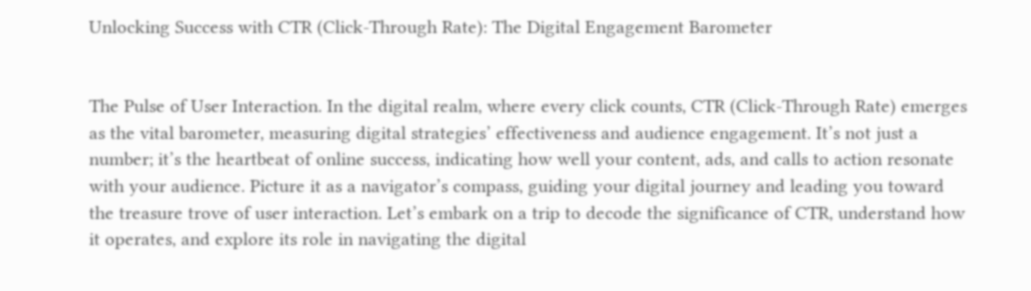Unlocking Success with CTR (Click-Through Rate): The Digital Engagement Barometer


The Pulse of User Interaction. In the digital realm, where every click counts, CTR (Click-Through Rate) emerges as the vital barometer, measuring digital strategies’ effectiveness and audience engagement. It’s not just a number; it’s the heartbeat of online success, indicating how well your content, ads, and calls to action resonate with your audience. Picture it as a navigator’s compass, guiding your digital journey and leading you toward the treasure trove of user interaction. Let’s embark on a trip to decode the significance of CTR, understand how it operates, and explore its role in navigating the digital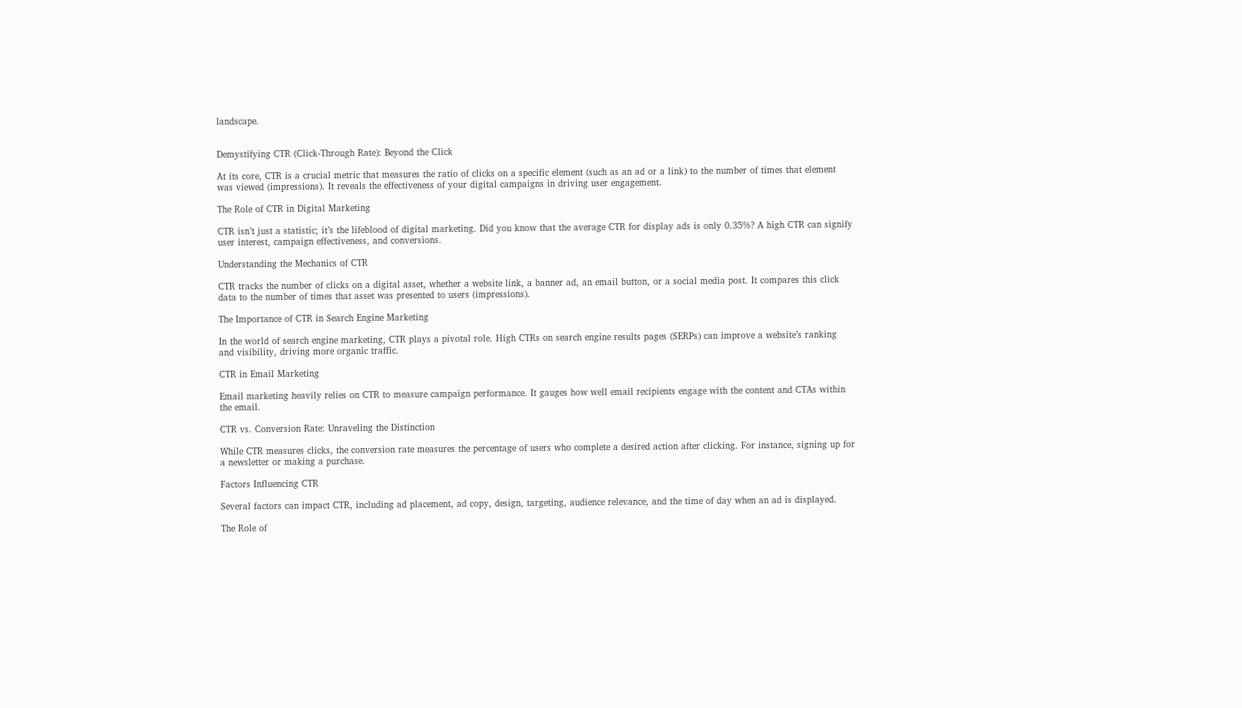landscape.


Demystifying CTR (Click-Through Rate): Beyond the Click

At its core, CTR is a crucial metric that measures the ratio of clicks on a specific element (such as an ad or a link) to the number of times that element was viewed (impressions). It reveals the effectiveness of your digital campaigns in driving user engagement.

The Role of CTR in Digital Marketing

CTR isn’t just a statistic; it’s the lifeblood of digital marketing. Did you know that the average CTR for display ads is only 0.35%? A high CTR can signify user interest, campaign effectiveness, and conversions.

Understanding the Mechanics of CTR

CTR tracks the number of clicks on a digital asset, whether a website link, a banner ad, an email button, or a social media post. It compares this click data to the number of times that asset was presented to users (impressions).

The Importance of CTR in Search Engine Marketing

In the world of search engine marketing, CTR plays a pivotal role. High CTRs on search engine results pages (SERPs) can improve a website’s ranking and visibility, driving more organic traffic.

CTR in Email Marketing

Email marketing heavily relies on CTR to measure campaign performance. It gauges how well email recipients engage with the content and CTAs within the email.

CTR vs. Conversion Rate: Unraveling the Distinction

While CTR measures clicks, the conversion rate measures the percentage of users who complete a desired action after clicking. For instance, signing up for a newsletter or making a purchase.

Factors Influencing CTR

Several factors can impact CTR, including ad placement, ad copy, design, targeting, audience relevance, and the time of day when an ad is displayed.

The Role of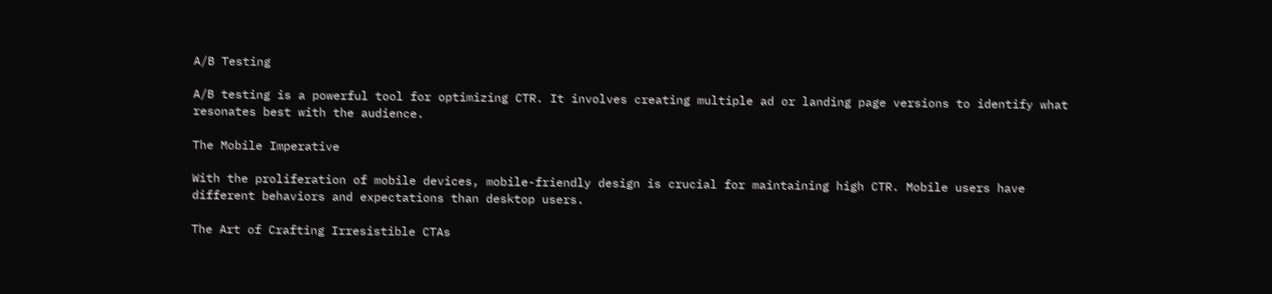A/B Testing

A/B testing is a powerful tool for optimizing CTR. It involves creating multiple ad or landing page versions to identify what resonates best with the audience.

The Mobile Imperative

With the proliferation of mobile devices, mobile-friendly design is crucial for maintaining high CTR. Mobile users have different behaviors and expectations than desktop users.

The Art of Crafting Irresistible CTAs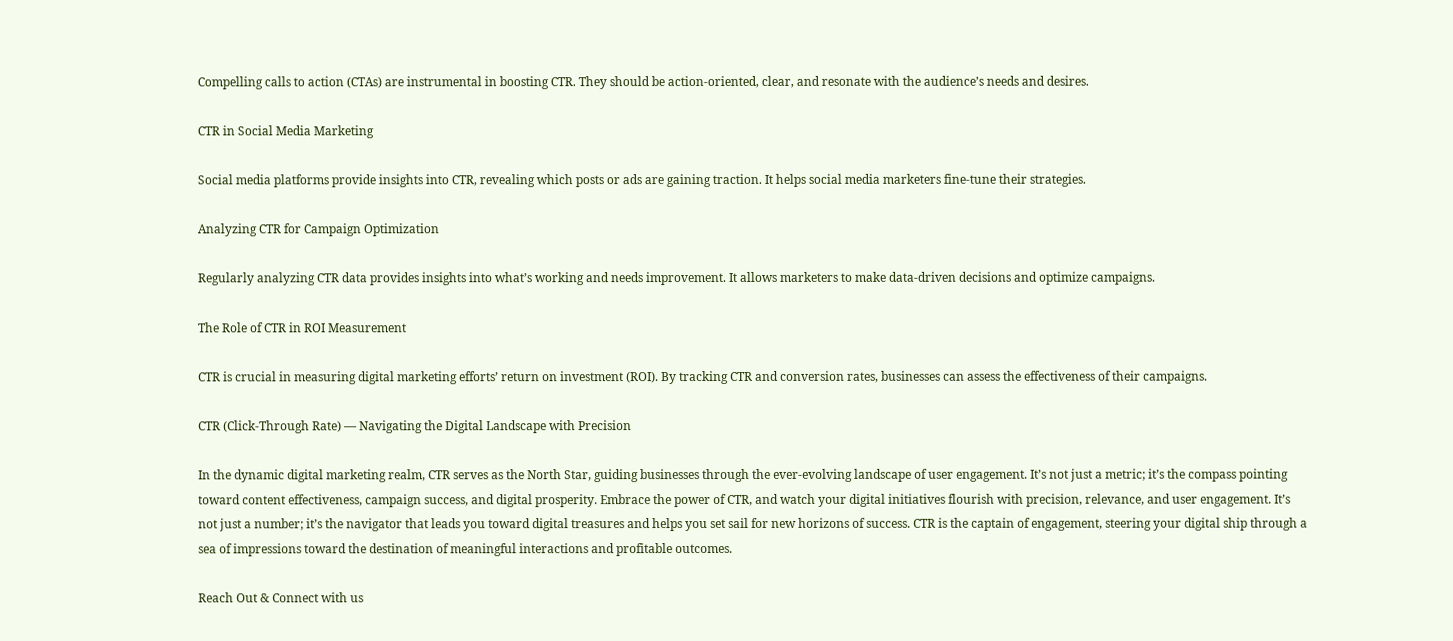Compelling calls to action (CTAs) are instrumental in boosting CTR. They should be action-oriented, clear, and resonate with the audience’s needs and desires.

CTR in Social Media Marketing

Social media platforms provide insights into CTR, revealing which posts or ads are gaining traction. It helps social media marketers fine-tune their strategies.

Analyzing CTR for Campaign Optimization

Regularly analyzing CTR data provides insights into what’s working and needs improvement. It allows marketers to make data-driven decisions and optimize campaigns.

The Role of CTR in ROI Measurement

CTR is crucial in measuring digital marketing efforts’ return on investment (ROI). By tracking CTR and conversion rates, businesses can assess the effectiveness of their campaigns.

CTR (Click-Through Rate) — Navigating the Digital Landscape with Precision

In the dynamic digital marketing realm, CTR serves as the North Star, guiding businesses through the ever-evolving landscape of user engagement. It’s not just a metric; it’s the compass pointing toward content effectiveness, campaign success, and digital prosperity. Embrace the power of CTR, and watch your digital initiatives flourish with precision, relevance, and user engagement. It’s not just a number; it’s the navigator that leads you toward digital treasures and helps you set sail for new horizons of success. CTR is the captain of engagement, steering your digital ship through a sea of impressions toward the destination of meaningful interactions and profitable outcomes.

Reach Out & Connect with us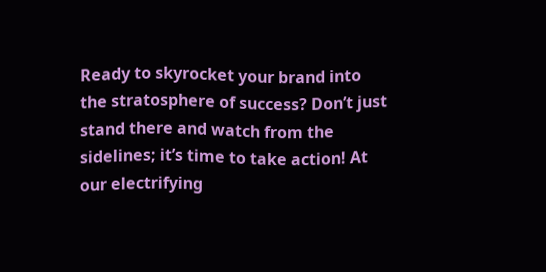Ready to skyrocket your brand into the stratosphere of success? Don’t just stand there and watch from the sidelines; it’s time to take action! At our electrifying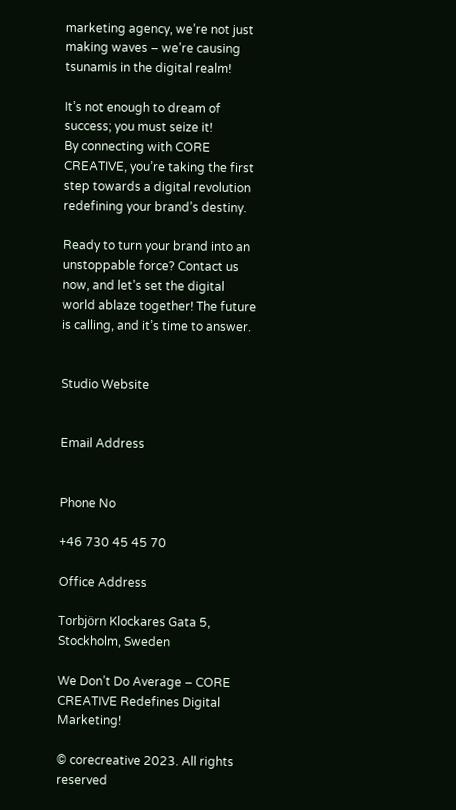marketing agency, we’re not just making waves – we’re causing tsunamis in the digital realm!

It’s not enough to dream of success; you must seize it!
By connecting with CORE CREATIVE, you’re taking the first step towards a digital revolution redefining your brand’s destiny.

Ready to turn your brand into an unstoppable force? Contact us now, and let’s set the digital world ablaze together! The future is calling, and it’s time to answer.


Studio Website


Email Address


Phone No

+46 730 45 45 70

Office Address

Torbjörn Klockares Gata 5, Stockholm, Sweden

We Don’t Do Average – CORE CREATIVE Redefines Digital Marketing!

© corecreative 2023. All rights reserved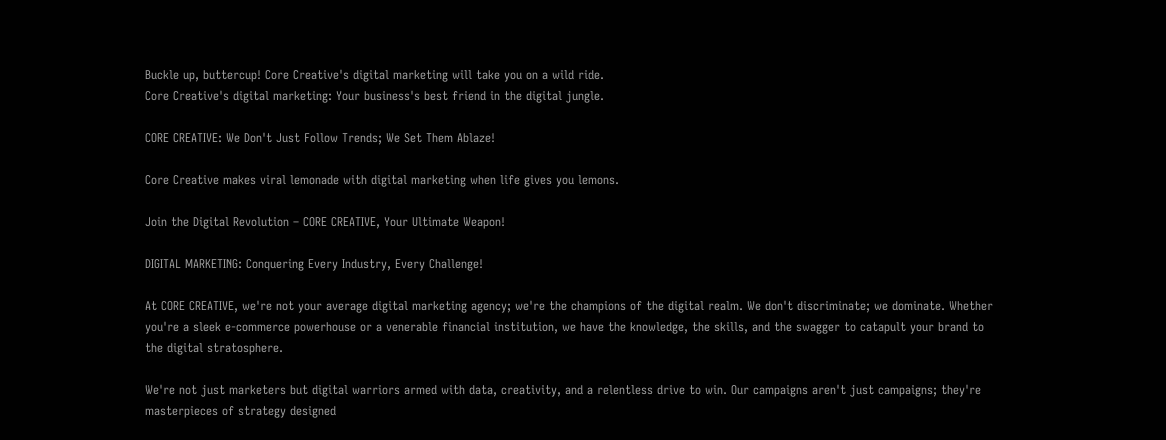Buckle up, buttercup! Core Creative's digital marketing will take you on a wild ride.
Core Creative's digital marketing: Your business's best friend in the digital jungle.

CORE CREATIVE: We Don't Just Follow Trends; We Set Them Ablaze!

Core Creative makes viral lemonade with digital marketing when life gives you lemons.

Join the Digital Revolution – CORE CREATIVE, Your Ultimate Weapon!

DIGITAL MARKETING: Conquering Every Industry, Every Challenge!

At CORE CREATIVE, we're not your average digital marketing agency; we're the champions of the digital realm. We don't discriminate; we dominate. Whether you're a sleek e-commerce powerhouse or a venerable financial institution, we have the knowledge, the skills, and the swagger to catapult your brand to the digital stratosphere.

We're not just marketers but digital warriors armed with data, creativity, and a relentless drive to win. Our campaigns aren't just campaigns; they're masterpieces of strategy designed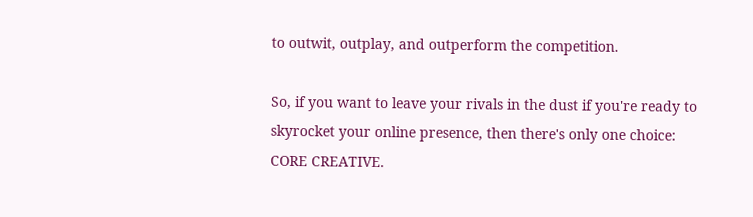to outwit, outplay, and outperform the competition.

So, if you want to leave your rivals in the dust if you're ready to skyrocket your online presence, then there's only one choice: CORE CREATIVE.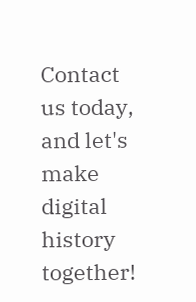Contact us today, and let's make digital history together!